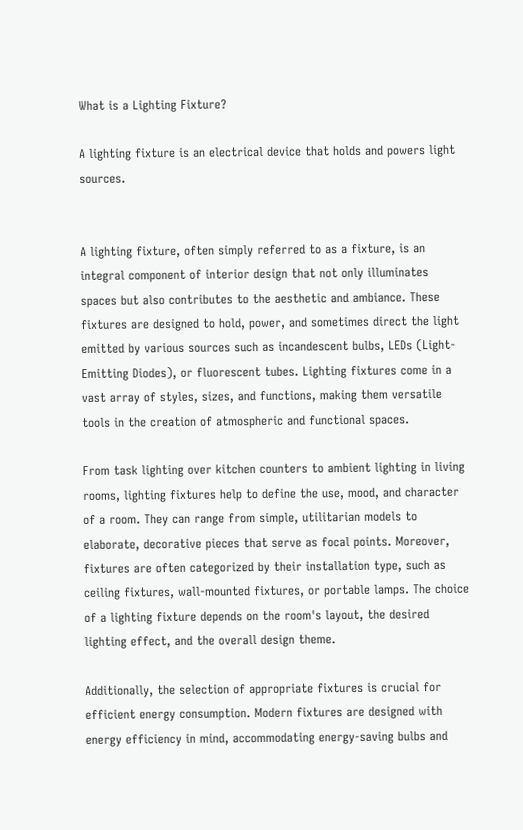What is a Lighting Fixture?

A lighting fixture is an electrical device that holds and powers light sources.


A lighting fixture, often simply referred to as a fixture, is an integral component of interior design that not only illuminates spaces but also contributes to the aesthetic and ambiance. These fixtures are designed to hold, power, and sometimes direct the light emitted by various sources such as incandescent bulbs, LEDs (Light-Emitting Diodes), or fluorescent tubes. Lighting fixtures come in a vast array of styles, sizes, and functions, making them versatile tools in the creation of atmospheric and functional spaces.

From task lighting over kitchen counters to ambient lighting in living rooms, lighting fixtures help to define the use, mood, and character of a room. They can range from simple, utilitarian models to elaborate, decorative pieces that serve as focal points. Moreover, fixtures are often categorized by their installation type, such as ceiling fixtures, wall-mounted fixtures, or portable lamps. The choice of a lighting fixture depends on the room's layout, the desired lighting effect, and the overall design theme.

Additionally, the selection of appropriate fixtures is crucial for efficient energy consumption. Modern fixtures are designed with energy efficiency in mind, accommodating energy-saving bulbs and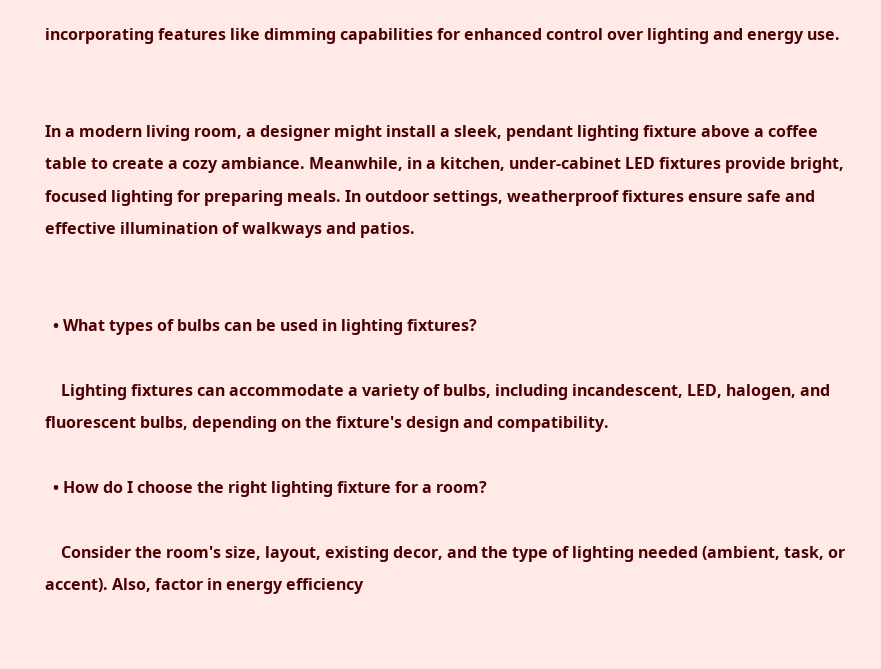incorporating features like dimming capabilities for enhanced control over lighting and energy use.


In a modern living room, a designer might install a sleek, pendant lighting fixture above a coffee table to create a cozy ambiance. Meanwhile, in a kitchen, under-cabinet LED fixtures provide bright, focused lighting for preparing meals. In outdoor settings, weatherproof fixtures ensure safe and effective illumination of walkways and patios.


  • What types of bulbs can be used in lighting fixtures?

    Lighting fixtures can accommodate a variety of bulbs, including incandescent, LED, halogen, and fluorescent bulbs, depending on the fixture's design and compatibility.

  • How do I choose the right lighting fixture for a room?

    Consider the room's size, layout, existing decor, and the type of lighting needed (ambient, task, or accent). Also, factor in energy efficiency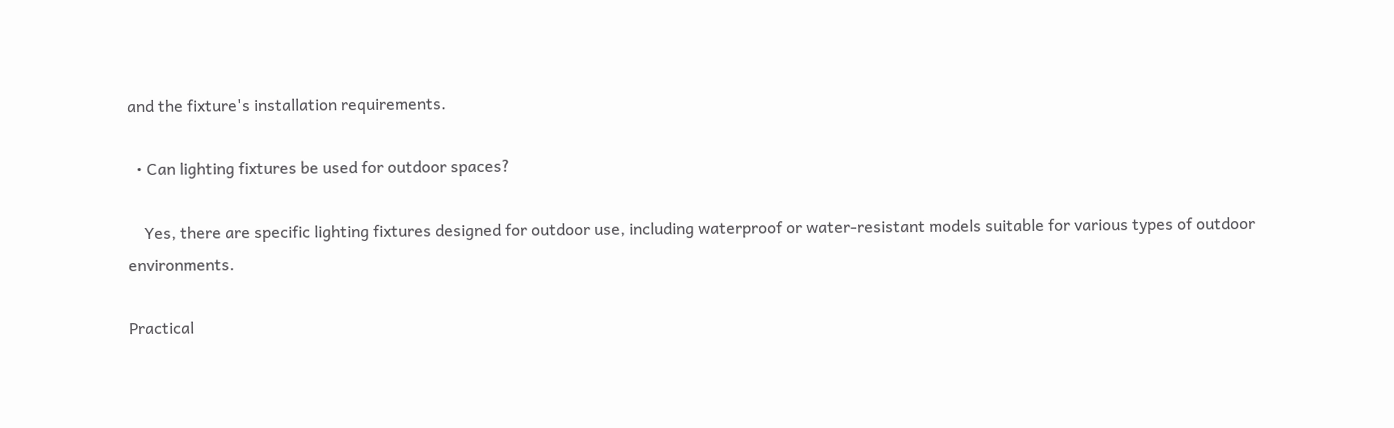and the fixture's installation requirements.

  • Can lighting fixtures be used for outdoor spaces?

    Yes, there are specific lighting fixtures designed for outdoor use, including waterproof or water-resistant models suitable for various types of outdoor environments.

Practical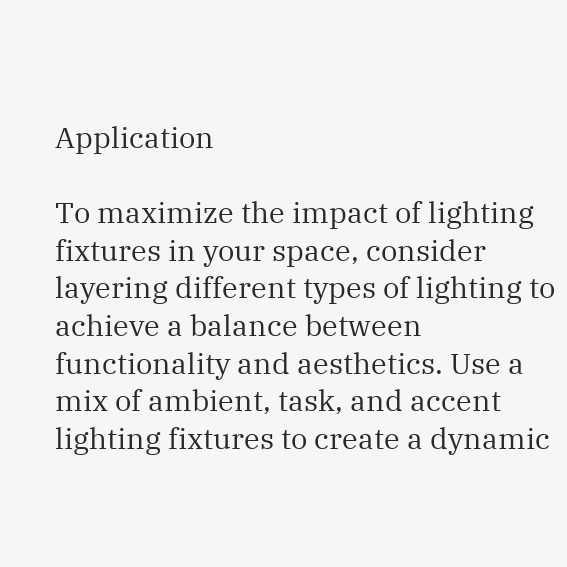Application

To maximize the impact of lighting fixtures in your space, consider layering different types of lighting to achieve a balance between functionality and aesthetics. Use a mix of ambient, task, and accent lighting fixtures to create a dynamic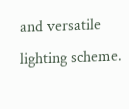and versatile lighting scheme.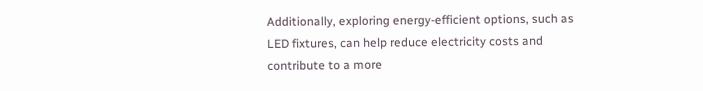Additionally, exploring energy-efficient options, such as LED fixtures, can help reduce electricity costs and contribute to a more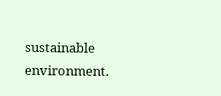sustainable environment.